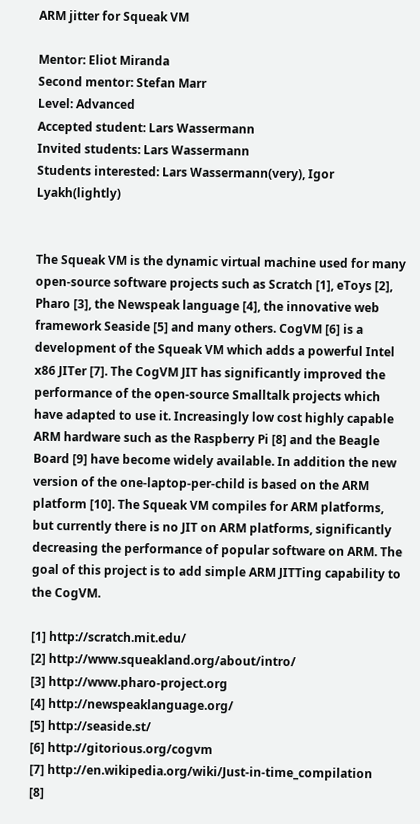ARM jitter for Squeak VM

Mentor: Eliot Miranda
Second mentor: Stefan Marr
Level: Advanced
Accepted student: Lars Wassermann
Invited students: Lars Wassermann
Students interested: Lars Wassermann(very), Igor Lyakh(lightly)


The Squeak VM is the dynamic virtual machine used for many open-source software projects such as Scratch [1], eToys [2], Pharo [3], the Newspeak language [4], the innovative web framework Seaside [5] and many others. CogVM [6] is a development of the Squeak VM which adds a powerful Intel x86 JITer [7]. The CogVM JIT has significantly improved the performance of the open-source Smalltalk projects which have adapted to use it. Increasingly low cost highly capable ARM hardware such as the Raspberry Pi [8] and the Beagle Board [9] have become widely available. In addition the new version of the one-laptop-per-child is based on the ARM platform [10]. The Squeak VM compiles for ARM platforms, but currently there is no JIT on ARM platforms, significantly decreasing the performance of popular software on ARM. The goal of this project is to add simple ARM JITTing capability to the CogVM.

[1] http://scratch.mit.edu/
[2] http://www.squeakland.org/about/intro/
[3] http://www.pharo-project.org
[4] http://newspeaklanguage.org/
[5] http://seaside.st/
[6] http://gitorious.org/cogvm
[7] http://en.wikipedia.org/wiki/Just-in-time_compilation
[8]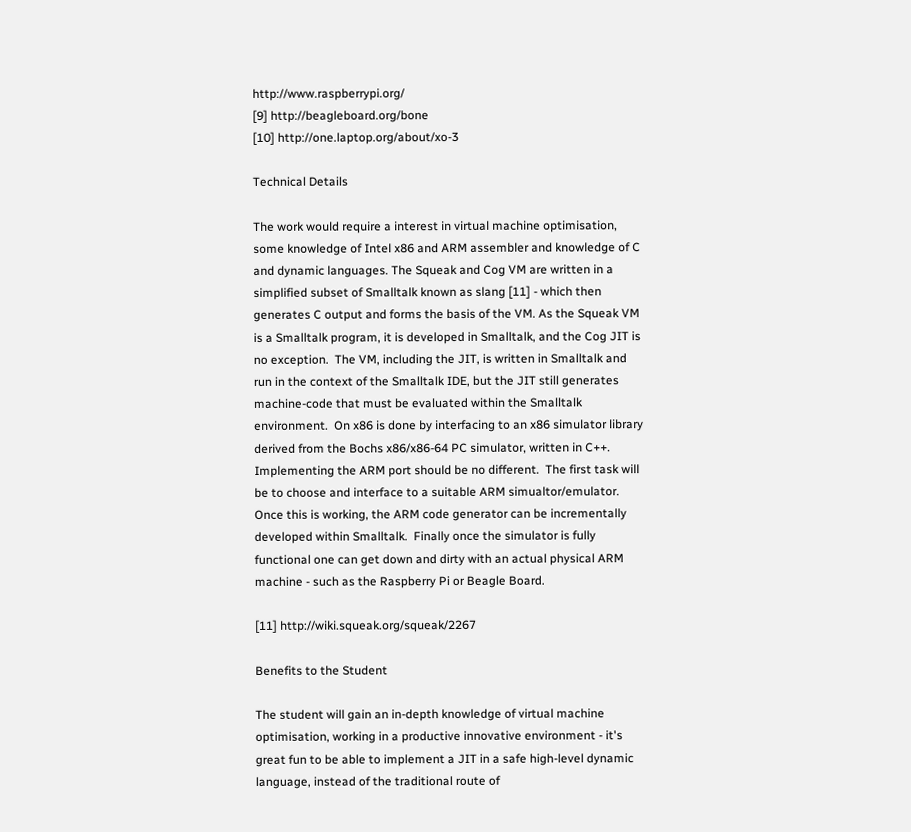http://www.raspberrypi.org/
[9] http://beagleboard.org/bone
[10] http://one.laptop.org/about/xo-3

Technical Details

The work would require a interest in virtual machine optimisation, some knowledge of Intel x86 and ARM assembler and knowledge of C and dynamic languages. The Squeak and Cog VM are written in a simplified subset of Smalltalk known as slang [11] - which then generates C output and forms the basis of the VM. As the Squeak VM is a Smalltalk program, it is developed in Smalltalk, and the Cog JIT is no exception.  The VM, including the JIT, is written in Smalltalk and run in the context of the Smalltalk IDE, but the JIT still generates machine-code that must be evaluated within the Smalltalk environment.  On x86 is done by interfacing to an x86 simulator library derived from the Bochs x86/x86-64 PC simulator, written in C++.  Implementing the ARM port should be no different.  The first task will be to choose and interface to a suitable ARM simualtor/emulator.  Once this is working, the ARM code generator can be incrementally developed within Smalltalk.  Finally once the simulator is fully functional one can get down and dirty with an actual physical ARM machine - such as the Raspberry Pi or Beagle Board.

[11] http://wiki.squeak.org/squeak/2267

Benefits to the Student

The student will gain an in-depth knowledge of virtual machine optimisation, working in a productive innovative environment - it's great fun to be able to implement a JIT in a safe high-level dynamic language, instead of the traditional route of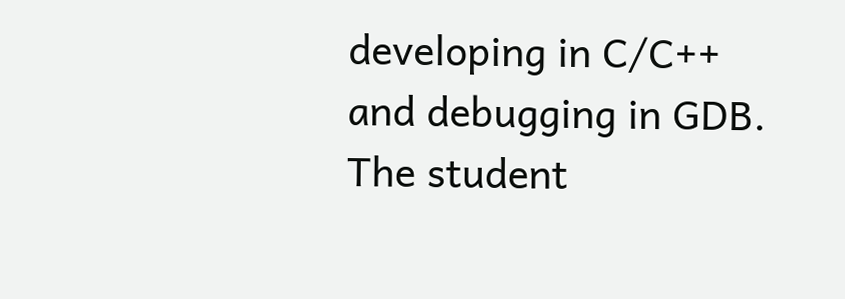developing in C/C++ and debugging in GDB. The student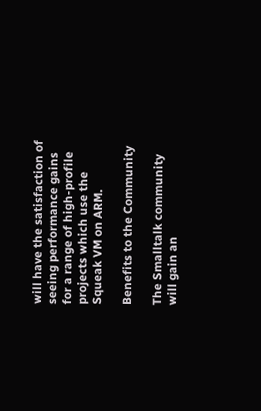will have the satisfaction of seeing performance gains for a range of high-profile projects which use the Squeak VM on ARM.

Benefits to the Community

The Smalltalk community will gain an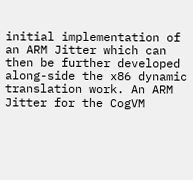initial implementation of an ARM Jitter which can then be further developed along-side the x86 dynamic translation work. An ARM Jitter for the CogVM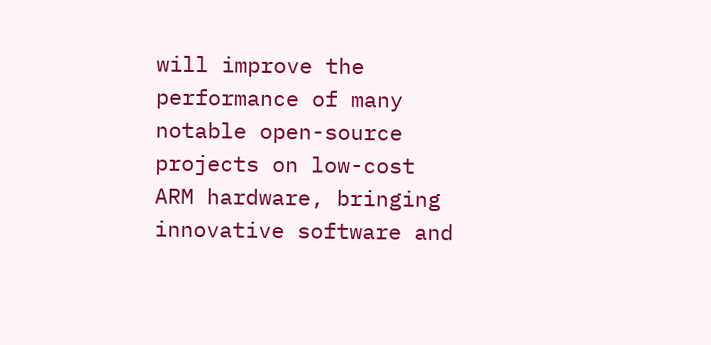will improve the performance of many notable open-source projects on low-cost ARM hardware, bringing innovative software and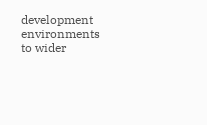development environments to wider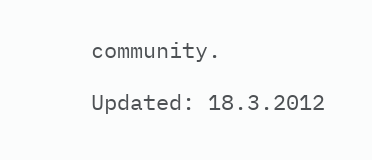community.

Updated: 18.3.2012